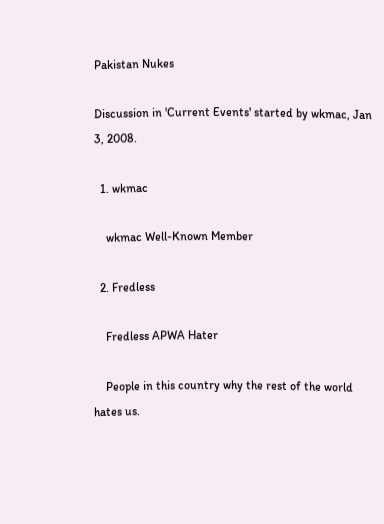Pakistan Nukes

Discussion in 'Current Events' started by wkmac, Jan 3, 2008.

  1. wkmac

    wkmac Well-Known Member

  2. Fredless

    Fredless APWA Hater

    People in this country why the rest of the world hates us.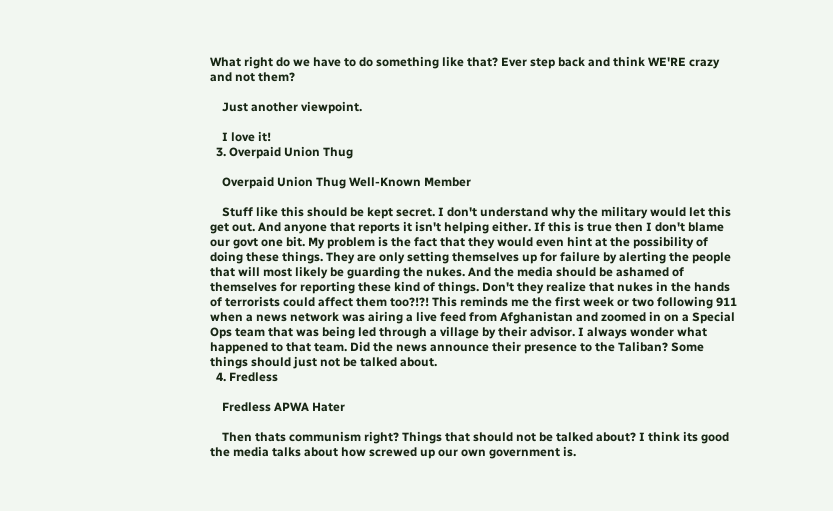What right do we have to do something like that? Ever step back and think WE'RE crazy and not them?

    Just another viewpoint.

    I love it!
  3. Overpaid Union Thug

    Overpaid Union Thug Well-Known Member

    Stuff like this should be kept secret. I don't understand why the military would let this get out. And anyone that reports it isn't helping either. If this is true then I don't blame our govt one bit. My problem is the fact that they would even hint at the possibility of doing these things. They are only setting themselves up for failure by alerting the people that will most likely be guarding the nukes. And the media should be ashamed of themselves for reporting these kind of things. Don't they realize that nukes in the hands of terrorists could affect them too?!?! This reminds me the first week or two following 911 when a news network was airing a live feed from Afghanistan and zoomed in on a Special Ops team that was being led through a village by their advisor. I always wonder what happened to that team. Did the news announce their presence to the Taliban? Some things should just not be talked about.
  4. Fredless

    Fredless APWA Hater

    Then thats communism right? Things that should not be talked about? I think its good the media talks about how screwed up our own government is.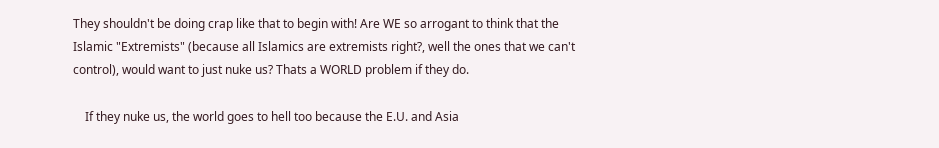They shouldn't be doing crap like that to begin with! Are WE so arrogant to think that the Islamic "Extremists" (because all Islamics are extremists right?, well the ones that we can't control), would want to just nuke us? Thats a WORLD problem if they do.

    If they nuke us, the world goes to hell too because the E.U. and Asia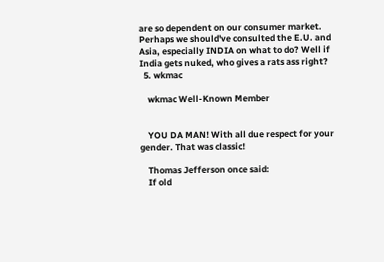are so dependent on our consumer market. Perhaps we should've consulted the E.U. and Asia, especially INDIA on what to do? Well if India gets nuked, who gives a rats ass right?
  5. wkmac

    wkmac Well-Known Member


    YOU DA MAN! With all due respect for your gender. That was classic!

    Thomas Jefferson once said:
    If old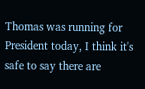Thomas was running for President today, I think it's safe to say there are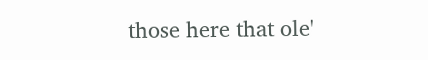those here that ole'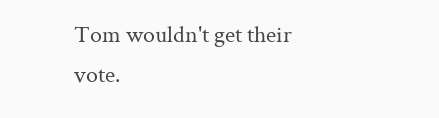Tom wouldn't get their vote.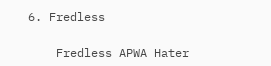6. Fredless

    Fredless APWA Hater